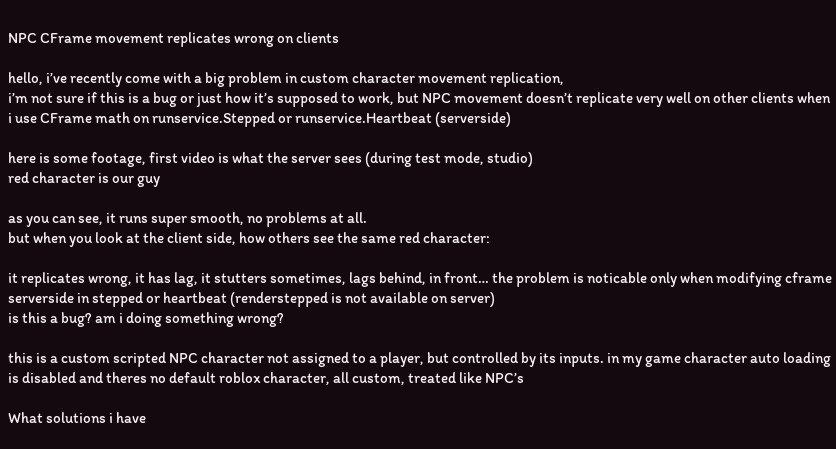NPC CFrame movement replicates wrong on clients

hello, i’ve recently come with a big problem in custom character movement replication,
i’m not sure if this is a bug or just how it’s supposed to work, but NPC movement doesn’t replicate very well on other clients when i use CFrame math on runservice.Stepped or runservice.Heartbeat (serverside)

here is some footage, first video is what the server sees (during test mode, studio)
red character is our guy

as you can see, it runs super smooth, no problems at all.
but when you look at the client side, how others see the same red character:

it replicates wrong, it has lag, it stutters sometimes, lags behind, in front… the problem is noticable only when modifying cframe serverside in stepped or heartbeat (renderstepped is not available on server)
is this a bug? am i doing something wrong?

this is a custom scripted NPC character not assigned to a player, but controlled by its inputs. in my game character auto loading is disabled and theres no default roblox character, all custom, treated like NPC’s

What solutions i have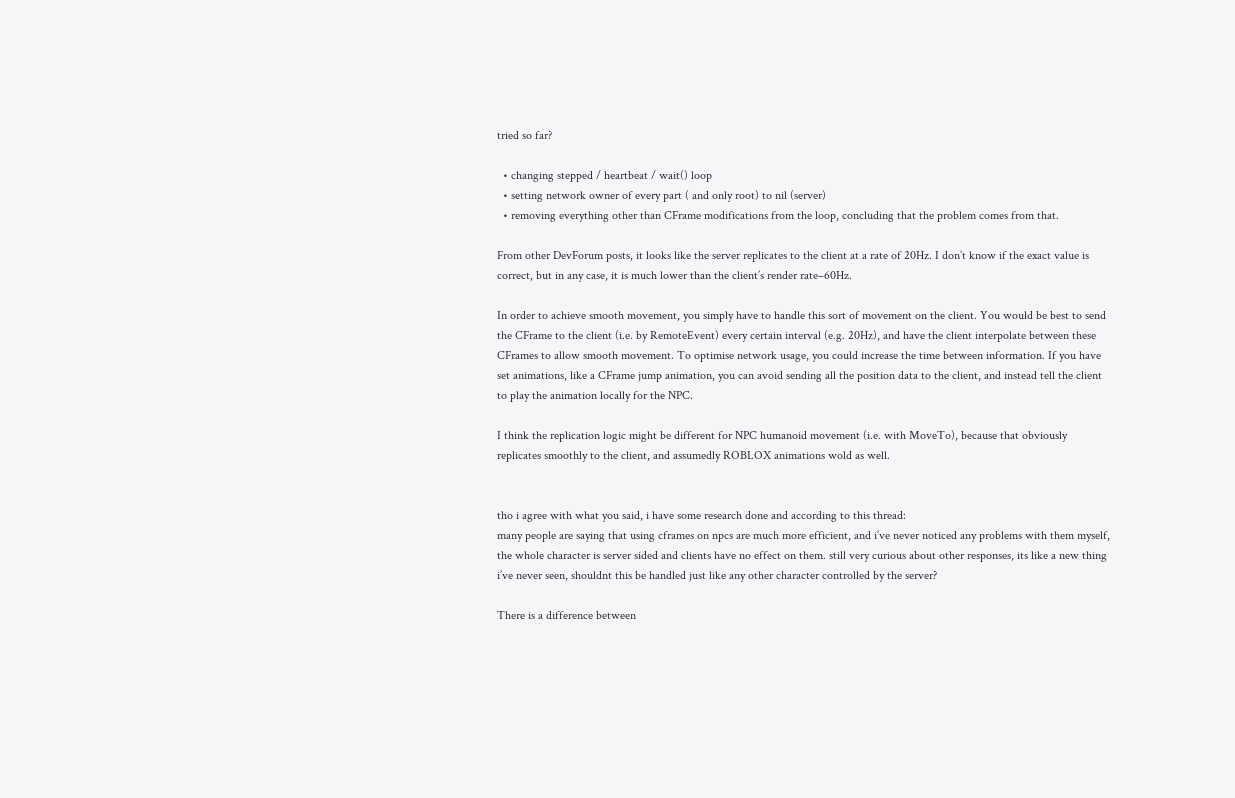tried so far?

  • changing stepped / heartbeat / wait() loop
  • setting network owner of every part ( and only root) to nil (server)
  • removing everything other than CFrame modifications from the loop, concluding that the problem comes from that.

From other DevForum posts, it looks like the server replicates to the client at a rate of 20Hz. I don’t know if the exact value is correct, but in any case, it is much lower than the client’s render rate–60Hz.

In order to achieve smooth movement, you simply have to handle this sort of movement on the client. You would be best to send the CFrame to the client (i.e. by RemoteEvent) every certain interval (e.g. 20Hz), and have the client interpolate between these CFrames to allow smooth movement. To optimise network usage, you could increase the time between information. If you have set animations, like a CFrame jump animation, you can avoid sending all the position data to the client, and instead tell the client to play the animation locally for the NPC.

I think the replication logic might be different for NPC humanoid movement (i.e. with MoveTo), because that obviously replicates smoothly to the client, and assumedly ROBLOX animations wold as well.


tho i agree with what you said, i have some research done and according to this thread:
many people are saying that using cframes on npcs are much more efficient, and i’ve never noticed any problems with them myself, the whole character is server sided and clients have no effect on them. still very curious about other responses, its like a new thing i’ve never seen, shouldnt this be handled just like any other character controlled by the server?

There is a difference between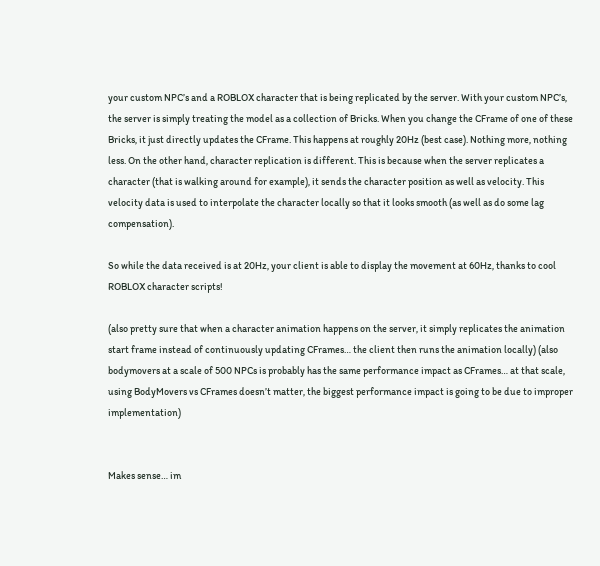your custom NPC’s and a ROBLOX character that is being replicated by the server. With your custom NPC’s, the server is simply treating the model as a collection of Bricks. When you change the CFrame of one of these Bricks, it just directly updates the CFrame. This happens at roughly 20Hz (best case). Nothing more, nothing less. On the other hand, character replication is different. This is because when the server replicates a character (that is walking around for example), it sends the character position as well as velocity. This velocity data is used to interpolate the character locally so that it looks smooth (as well as do some lag compensation).

So while the data received is at 20Hz, your client is able to display the movement at 60Hz, thanks to cool ROBLOX character scripts!

(also pretty sure that when a character animation happens on the server, it simply replicates the animation start frame instead of continuously updating CFrames… the client then runs the animation locally) (also bodymovers at a scale of 500 NPCs is probably has the same performance impact as CFrames… at that scale, using BodyMovers vs CFrames doesn’t matter, the biggest performance impact is going to be due to improper implementation)


Makes sense… im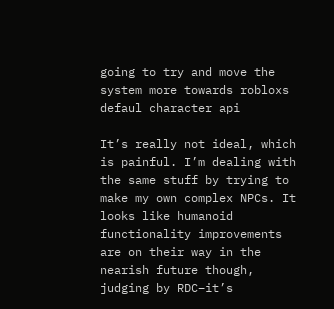going to try and move the system more towards robloxs defaul character api

It’s really not ideal, which is painful. I’m dealing with the same stuff by trying to make my own complex NPCs. It looks like humanoid functionality improvements are on their way in the nearish future though, judging by RDC–it’s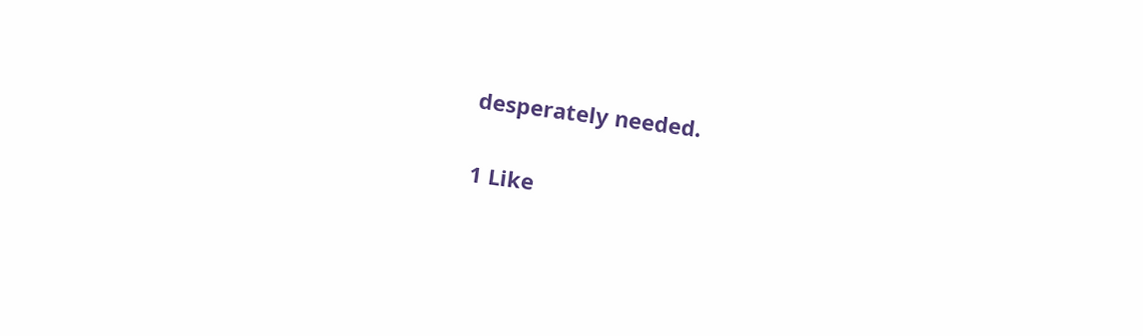desperately needed.

1 Like